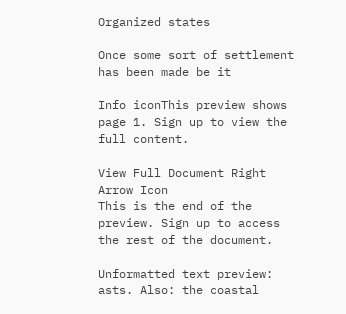Organized states

Once some sort of settlement has been made be it

Info iconThis preview shows page 1. Sign up to view the full content.

View Full Document Right Arrow Icon
This is the end of the preview. Sign up to access the rest of the document.

Unformatted text preview: asts. Also: the coastal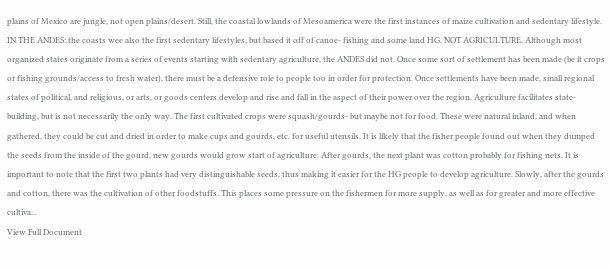plains of Mexico are jungle, not open plains/desert. Still, the coastal lowlands of Mesoamerica were the first instances of maize cultivation and sedentary lifestyle. IN THE ANDES: the coasts wee also the first sedentary lifestyles, but based it off of canoe- fishing and some land HG, NOT AGRICULTURE. Although most organized states originate from a series of events starting with sedentary agriculture, the ANDES did not. Once some sort of settlement has been made (be it crops or fishing grounds/access to fresh water), there must be a defensive role to people too in order for protection. Once settlements have been made, small regional states of political, and religious, or arts, or goods centers develop and rise and fall in the aspect of their power over the region. Agriculture facilitates state- building, but is not necessarily the only way. The first cultivated crops were squash/gourds- but maybe not for food. These were natural inland, and when gathered, they could be cut and dried in order to make cups and gourds, etc. for useful utensils. It is likely that the fisher people found out when they dumped the seeds from the inside of the gourd, new gourds would grow start of agriculture. After gourds, the next plant was cotton probably for fishing nets. It is important to note that the first two plants had very distinguishable seeds, thus making it easier for the HG people to develop agriculture. Slowly, after the gourds and cotton, there was the cultivation of other foodstuffs. This places some pressure on the fishermen for more supply, as well as for greater and more effective cultiva...
View Full Document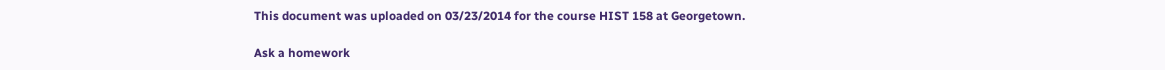This document was uploaded on 03/23/2014 for the course HIST 158 at Georgetown.

Ask a homework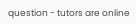question - tutors are online